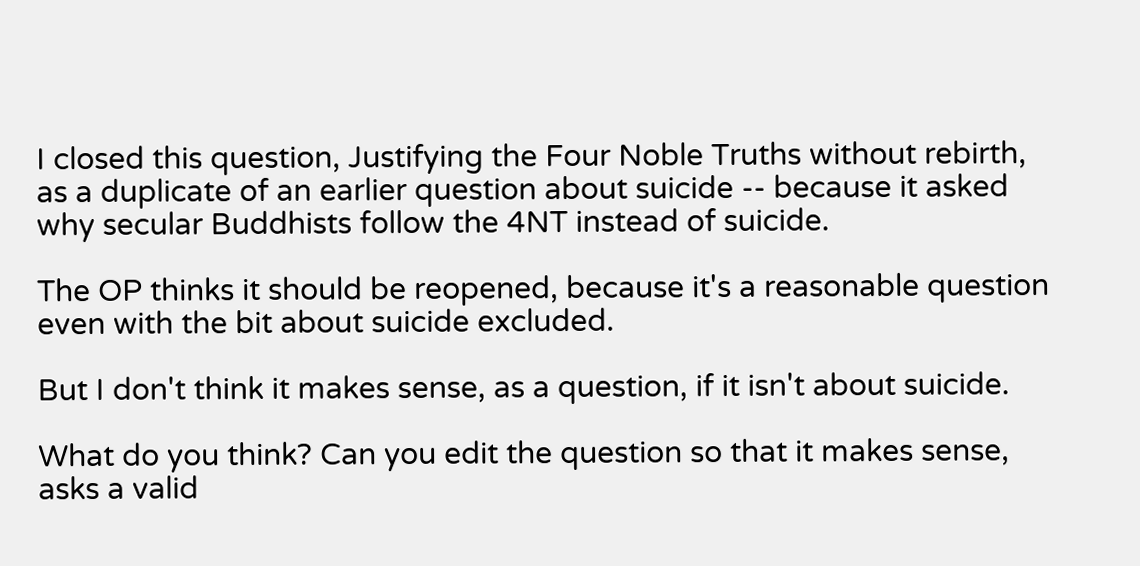I closed this question, Justifying the Four Noble Truths without rebirth, as a duplicate of an earlier question about suicide -- because it asked why secular Buddhists follow the 4NT instead of suicide.

The OP thinks it should be reopened, because it's a reasonable question even with the bit about suicide excluded.

But I don't think it makes sense, as a question, if it isn't about suicide.

What do you think? Can you edit the question so that it makes sense, asks a valid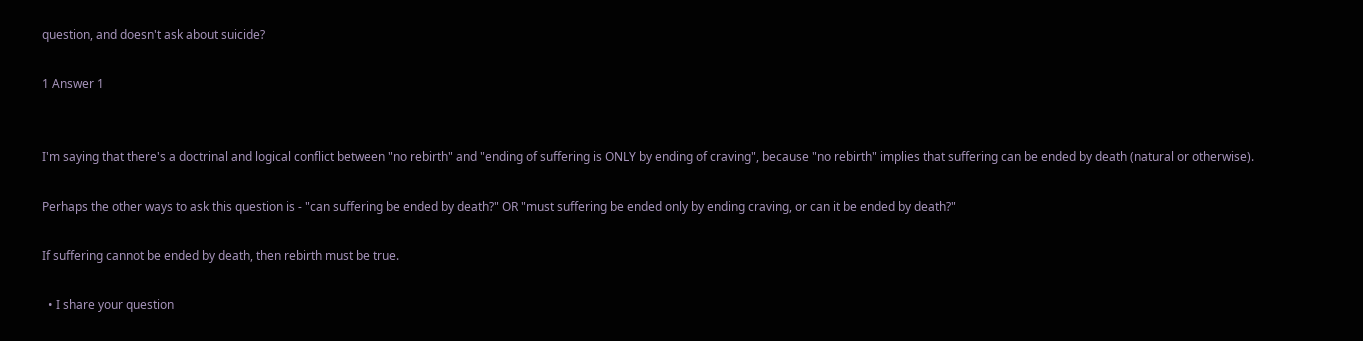question, and doesn't ask about suicide?

1 Answer 1


I'm saying that there's a doctrinal and logical conflict between "no rebirth" and "ending of suffering is ONLY by ending of craving", because "no rebirth" implies that suffering can be ended by death (natural or otherwise).

Perhaps the other ways to ask this question is - "can suffering be ended by death?" OR "must suffering be ended only by ending craving, or can it be ended by death?"

If suffering cannot be ended by death, then rebirth must be true.

  • I share your question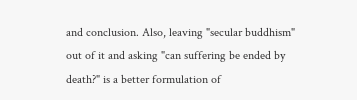and conclusion. Also, leaving "secular buddhism" out of it and asking "can suffering be ended by death?" is a better formulation of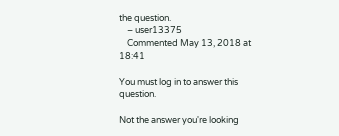the question.
    – user13375
    Commented May 13, 2018 at 18:41

You must log in to answer this question.

Not the answer you're looking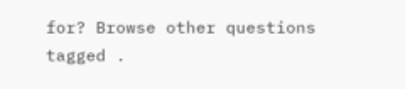for? Browse other questions tagged .